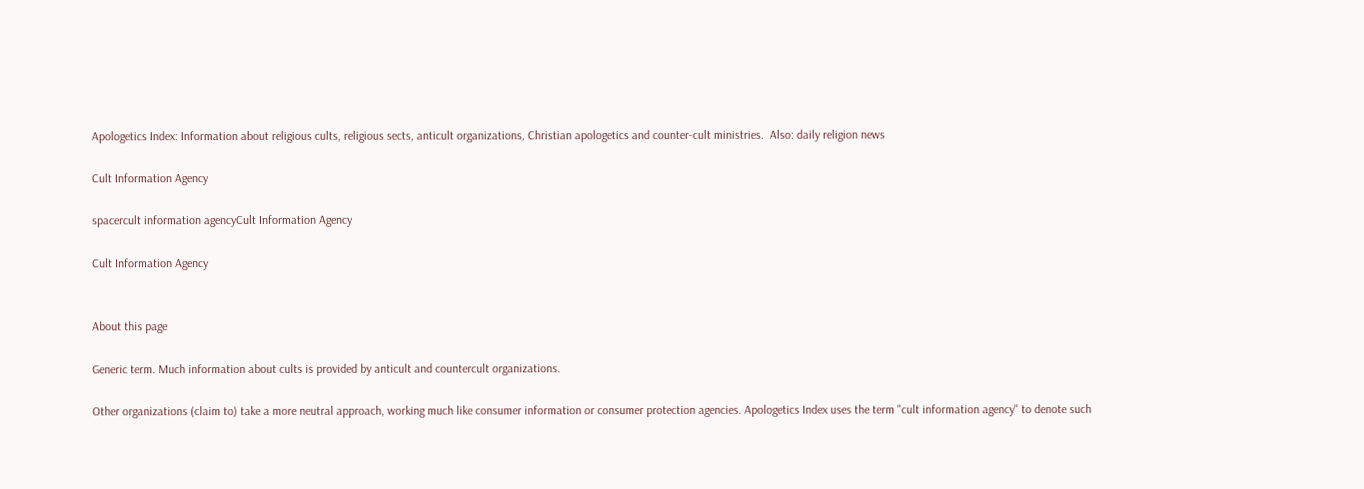Apologetics Index: Information about religious cults, religious sects, anticult organizations, Christian apologetics and counter-cult ministries.  Also: daily religion news

Cult Information Agency

spacercult information agencyCult Information Agency

Cult Information Agency


About this page

Generic term. Much information about cults is provided by anticult and countercult organizations.

Other organizations (claim to) take a more neutral approach, working much like consumer information or consumer protection agencies. Apologetics Index uses the term "cult information agency" to denote such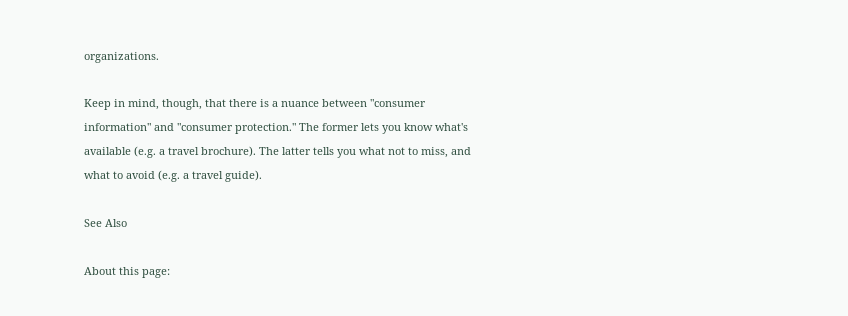organizations.

Keep in mind, though, that there is a nuance between "consumer information" and "consumer protection." The former lets you know what's available (e.g. a travel brochure). The latter tells you what not to miss, and what to avoid (e.g. a travel guide).

See Also

About this page: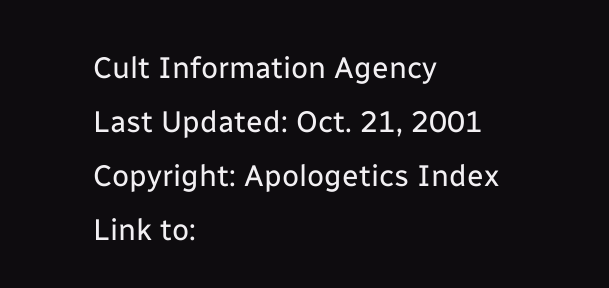Cult Information Agency
Last Updated: Oct. 21, 2001
Copyright: Apologetics Index
Link to: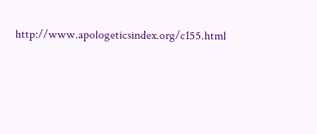http://www.apologeticsindex.org/c155.html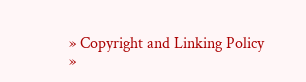» Copyright and Linking Policy
»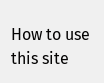How to use this site